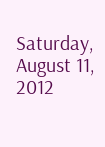Saturday, August 11, 2012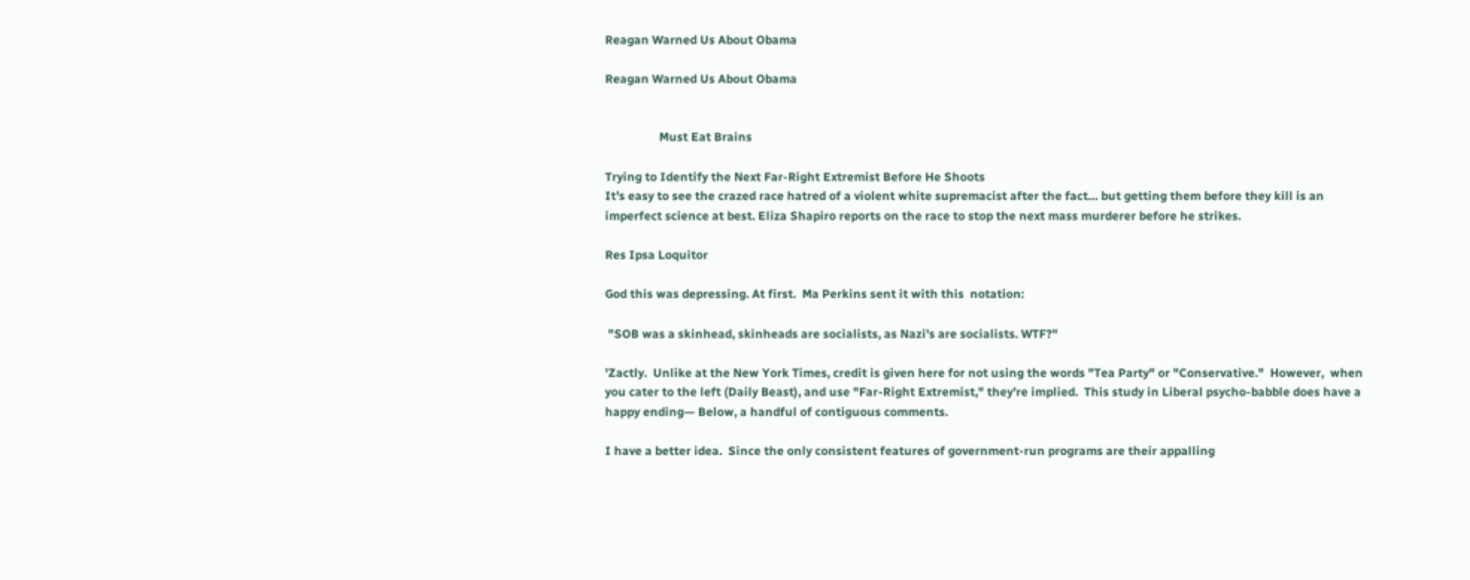Reagan Warned Us About Obama

Reagan Warned Us About Obama


                  Must Eat Brains

Trying to Identify the Next Far-Right Extremist Before He Shoots
It’s easy to see the crazed race hatred of a violent white supremacist after the fact… but getting them before they kill is an imperfect science at best. Eliza Shapiro reports on the race to stop the next mass murderer before he strikes.

Res Ipsa Loquitor

God this was depressing. At first.  Ma Perkins sent it with this  notation:

 "SOB was a skinhead, skinheads are socialists, as Nazi's are socialists. WTF?"

'Zactly.  Unlike at the New York Times, credit is given here for not using the words "Tea Party" or "Conservative."  However,  when you cater to the left (Daily Beast), and use "Far-Right Extremist," they're implied.  This study in Liberal psycho-babble does have a happy ending— Below, a handful of contiguous comments.

I have a better idea.  Since the only consistent features of government-run programs are their appalling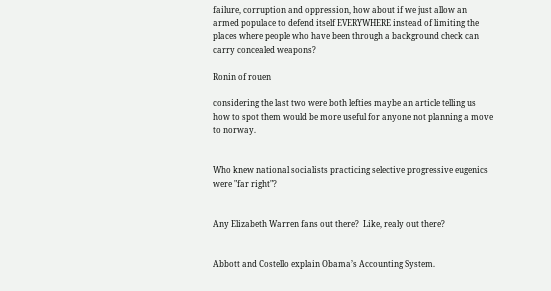failure, corruption and oppression, how about if we just allow an armed populace to defend itself EVERYWHERE instead of limiting the places where people who have been through a background check can carry concealed weapons?

Ronin of rouen

considering the last two were both lefties maybe an article telling us how to spot them would be more useful for anyone not planning a move to norway.


Who knew national socialists practicing selective progressive eugenics were "far right"?


Any Elizabeth Warren fans out there?  Like, realy out there?


Abbott and Costello explain Obama’s Accounting System.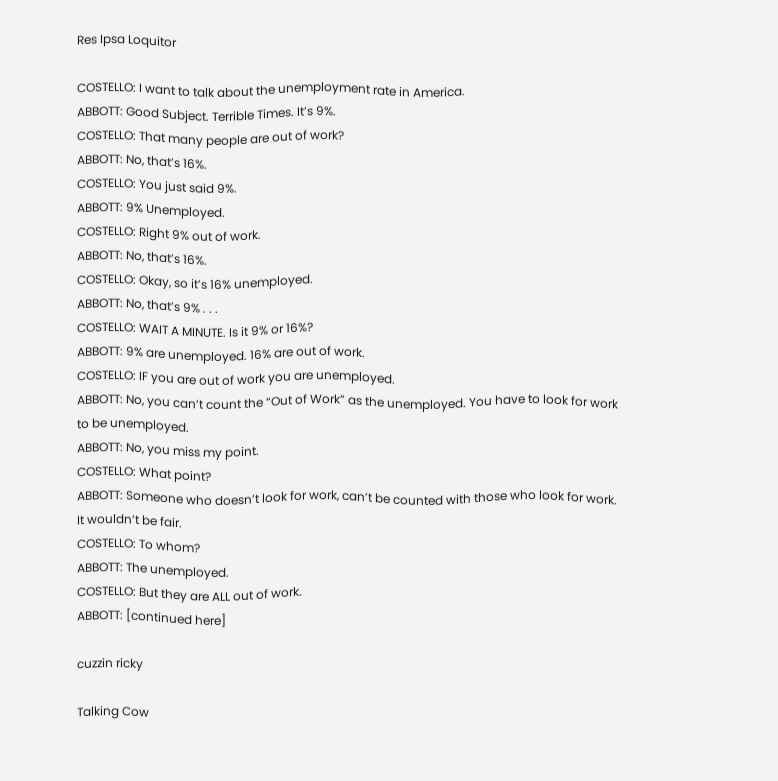Res Ipsa Loquitor

COSTELLO: I want to talk about the unemployment rate in America.
ABBOTT: Good Subject. Terrible Times. It’s 9%.
COSTELLO: That many people are out of work?
ABBOTT: No, that’s 16%.
COSTELLO: You just said 9%.
ABBOTT: 9% Unemployed.
COSTELLO: Right 9% out of work.
ABBOTT: No, that’s 16%.
COSTELLO: Okay, so it’s 16% unemployed.
ABBOTT: No, that’s 9% . . .
COSTELLO: WAIT A MINUTE. Is it 9% or 16%?
ABBOTT: 9% are unemployed. 16% are out of work.
COSTELLO: IF you are out of work you are unemployed.
ABBOTT: No, you can’t count the “Out of Work” as the unemployed. You have to look for work to be unemployed.
ABBOTT: No, you miss my point.
COSTELLO: What point?
ABBOTT: Someone who doesn’t look for work, can’t be counted with those who look for work. It wouldn’t be fair.
COSTELLO: To whom?
ABBOTT: The unemployed.
COSTELLO: But they are ALL out of work.
ABBOTT: [continued here]

cuzzin ricky

Talking Cow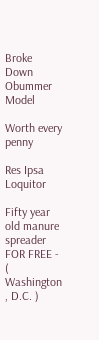Broke Down Obummer Model

Worth every penny

Res Ipsa Loquitor

Fifty year old manure spreader FOR FREE - ( Washington , D.C. )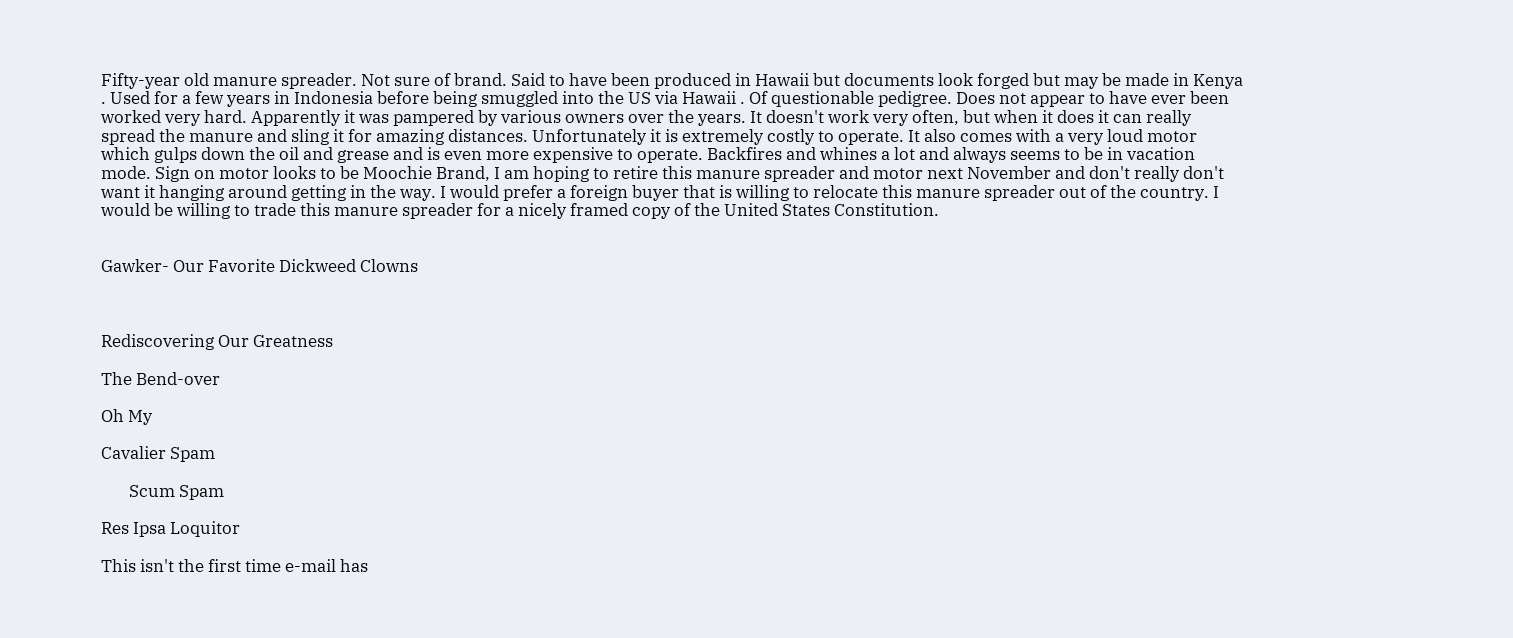Fifty-year old manure spreader. Not sure of brand. Said to have been produced in Hawaii but documents look forged but may be made in Kenya . Used for a few years in Indonesia before being smuggled into the US via Hawaii . Of questionable pedigree. Does not appear to have ever been worked very hard. Apparently it was pampered by various owners over the years. It doesn't work very often, but when it does it can really spread the manure and sling it for amazing distances. Unfortunately it is extremely costly to operate. It also comes with a very loud motor which gulps down the oil and grease and is even more expensive to operate. Backfires and whines a lot and always seems to be in vacation mode. Sign on motor looks to be Moochie Brand, I am hoping to retire this manure spreader and motor next November and don't really don't want it hanging around getting in the way. I would prefer a foreign buyer that is willing to relocate this manure spreader out of the country. I would be willing to trade this manure spreader for a nicely framed copy of the United States Constitution.


Gawker- Our Favorite Dickweed Clowns



Rediscovering Our Greatness

The Bend-over

Oh My

Cavalier Spam

       Scum Spam

Res Ipsa Loquitor

This isn't the first time e-mail has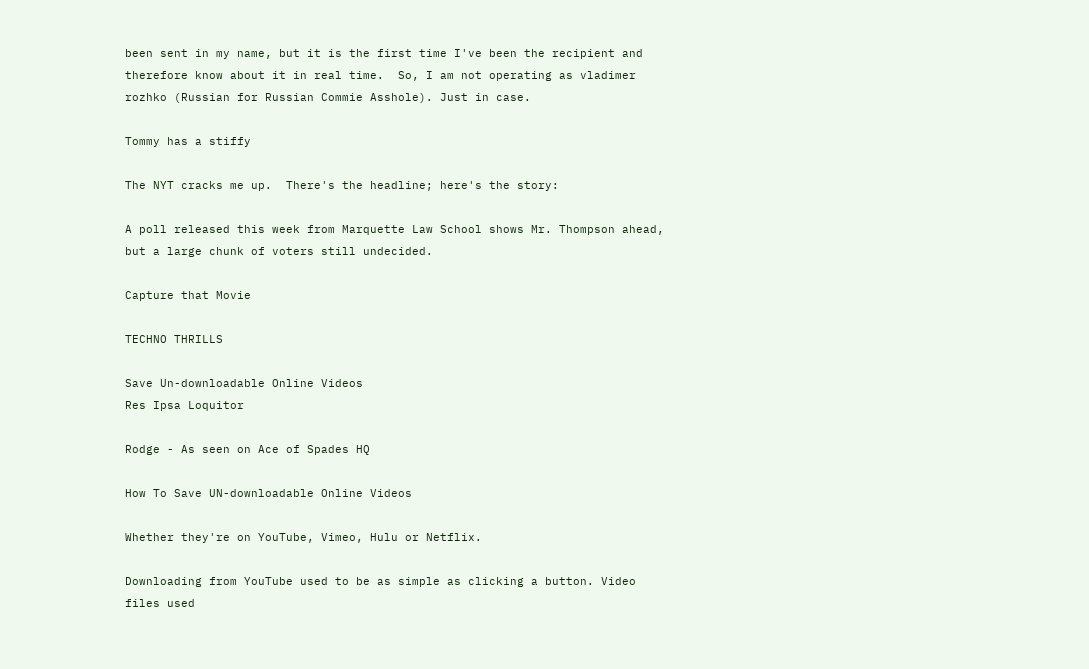been sent in my name, but it is the first time I've been the recipient and therefore know about it in real time.  So, I am not operating as vladimer rozhko (Russian for Russian Commie Asshole). Just in case.

Tommy has a stiffy

The NYT cracks me up.  There's the headline; here's the story:

A poll released this week from Marquette Law School shows Mr. Thompson ahead, but a large chunk of voters still undecided.

Capture that Movie

TECHNO THRILLS

Save Un-downloadable Online Videos
Res Ipsa Loquitor

Rodge - As seen on Ace of Spades HQ

How To Save UN-downloadable Online Videos

Whether they're on YouTube, Vimeo, Hulu or Netflix.

Downloading from YouTube used to be as simple as clicking a button. Video files used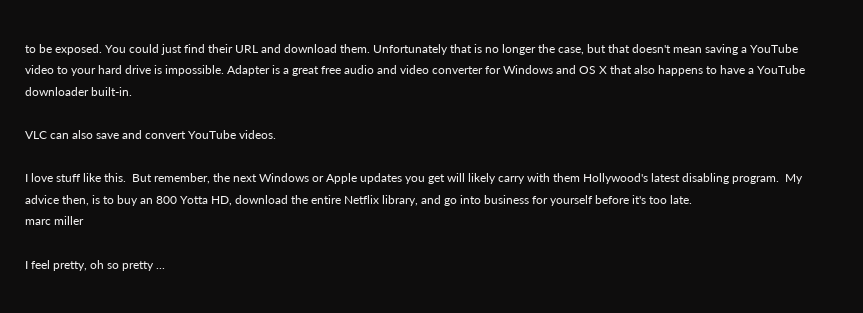to be exposed. You could just find their URL and download them. Unfortunately that is no longer the case, but that doesn't mean saving a YouTube video to your hard drive is impossible. Adapter is a great free audio and video converter for Windows and OS X that also happens to have a YouTube downloader built-in.

VLC can also save and convert YouTube videos.

I love stuff like this.  But remember, the next Windows or Apple updates you get will likely carry with them Hollywood's latest disabling program.  My advice then, is to buy an 800 Yotta HD, download the entire Netflix library, and go into business for yourself before it's too late.
marc miller

I feel pretty, oh so pretty ...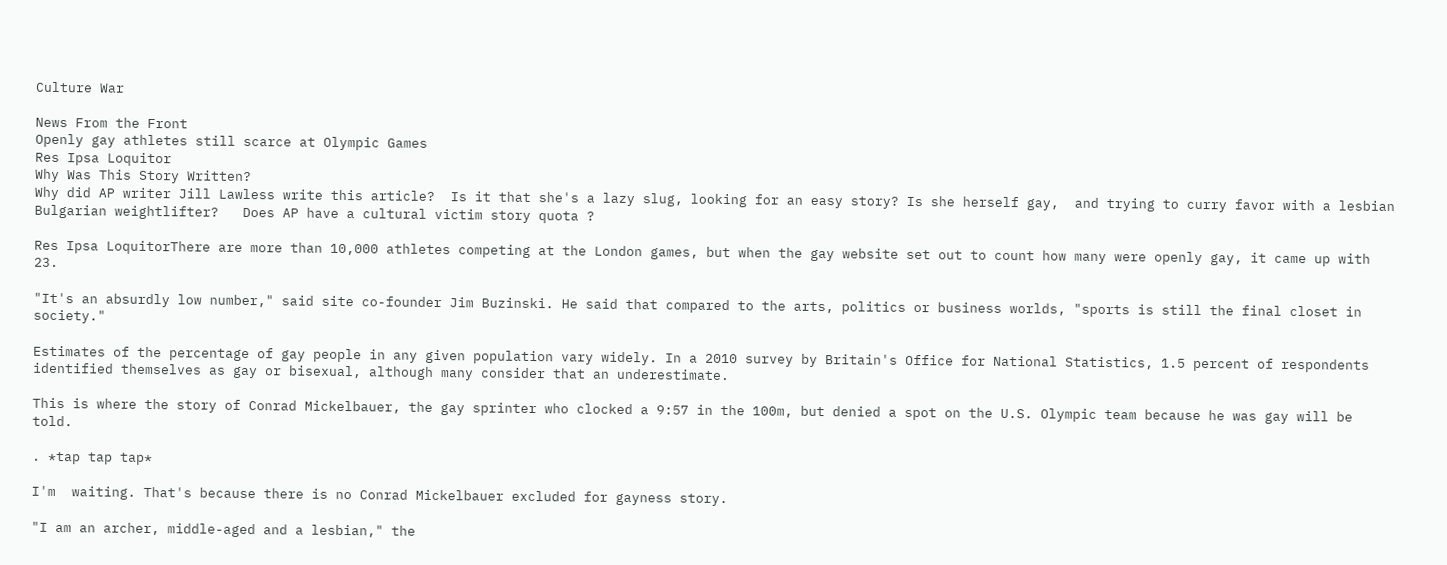Culture War

News From the Front
Openly gay athletes still scarce at Olympic Games
Res Ipsa Loquitor
Why Was This Story Written?
Why did AP writer Jill Lawless write this article?  Is it that she's a lazy slug, looking for an easy story? Is she herself gay,  and trying to curry favor with a lesbian  Bulgarian weightlifter?   Does AP have a cultural victim story quota ?

Res Ipsa LoquitorThere are more than 10,000 athletes competing at the London games, but when the gay website set out to count how many were openly gay, it came up with 23.

"It's an absurdly low number," said site co-founder Jim Buzinski. He said that compared to the arts, politics or business worlds, "sports is still the final closet in society."

Estimates of the percentage of gay people in any given population vary widely. In a 2010 survey by Britain's Office for National Statistics, 1.5 percent of respondents identified themselves as gay or bisexual, although many consider that an underestimate.

This is where the story of Conrad Mickelbauer, the gay sprinter who clocked a 9:57 in the 100m, but denied a spot on the U.S. Olympic team because he was gay will be told.

. *tap tap tap*

I'm  waiting. That's because there is no Conrad Mickelbauer excluded for gayness story.

"I am an archer, middle-aged and a lesbian," the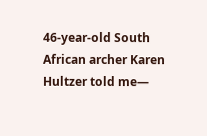46-year-old South African archer Karen Hultzer told me—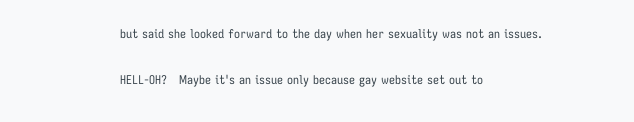but said she looked forward to the day when her sexuality was not an issues.

HELL-OH?   Maybe it's an issue only because gay website set out to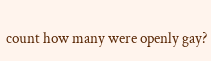count how many were openly gay?